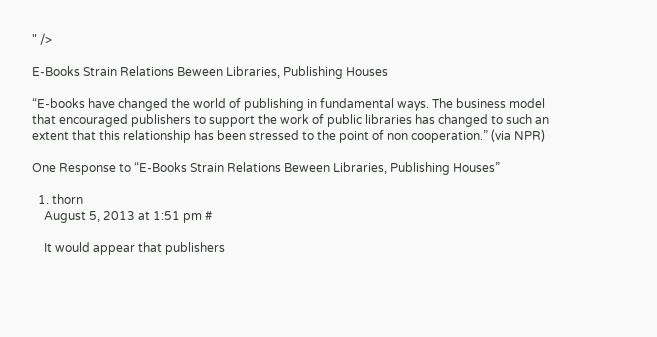" />

E-Books Strain Relations Beween Libraries, Publishing Houses

“E-books have changed the world of publishing in fundamental ways. The business model that encouraged publishers to support the work of public libraries has changed to such an extent that this relationship has been stressed to the point of non cooperation.” (via NPR)

One Response to “E-Books Strain Relations Beween Libraries, Publishing Houses”

  1. thorn
    August 5, 2013 at 1:51 pm #

    It would appear that publishers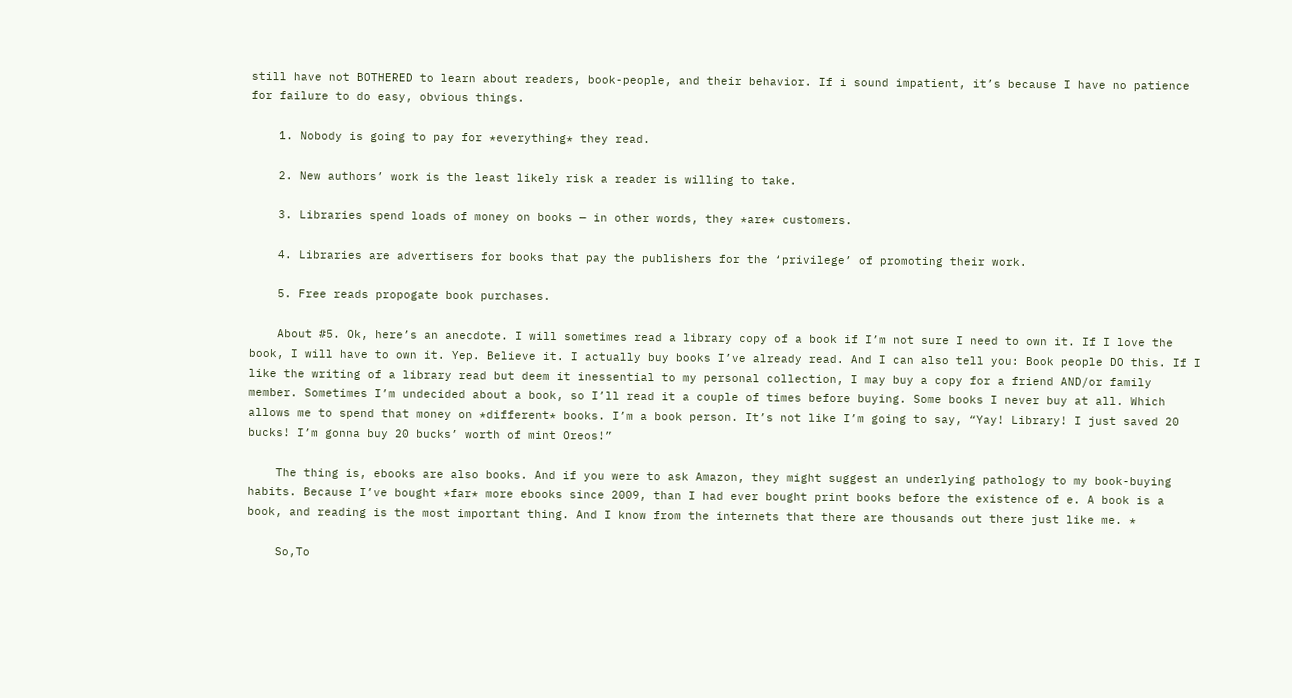still have not BOTHERED to learn about readers, book-people, and their behavior. If i sound impatient, it’s because I have no patience for failure to do easy, obvious things.

    1. Nobody is going to pay for *everything* they read.

    2. New authors’ work is the least likely risk a reader is willing to take.

    3. Libraries spend loads of money on books — in other words, they *are* customers.

    4. Libraries are advertisers for books that pay the publishers for the ‘privilege’ of promoting their work.

    5. Free reads propogate book purchases.

    About #5. Ok, here’s an anecdote. I will sometimes read a library copy of a book if I’m not sure I need to own it. If I love the book, I will have to own it. Yep. Believe it. I actually buy books I’ve already read. And I can also tell you: Book people DO this. If I like the writing of a library read but deem it inessential to my personal collection, I may buy a copy for a friend AND/or family member. Sometimes I’m undecided about a book, so I’ll read it a couple of times before buying. Some books I never buy at all. Which allows me to spend that money on *different* books. I’m a book person. It’s not like I’m going to say, “Yay! Library! I just saved 20 bucks! I’m gonna buy 20 bucks’ worth of mint Oreos!”

    The thing is, ebooks are also books. And if you were to ask Amazon, they might suggest an underlying pathology to my book-buying habits. Because I’ve bought *far* more ebooks since 2009, than I had ever bought print books before the existence of e. A book is a book, and reading is the most important thing. And I know from the internets that there are thousands out there just like me. *

    So,To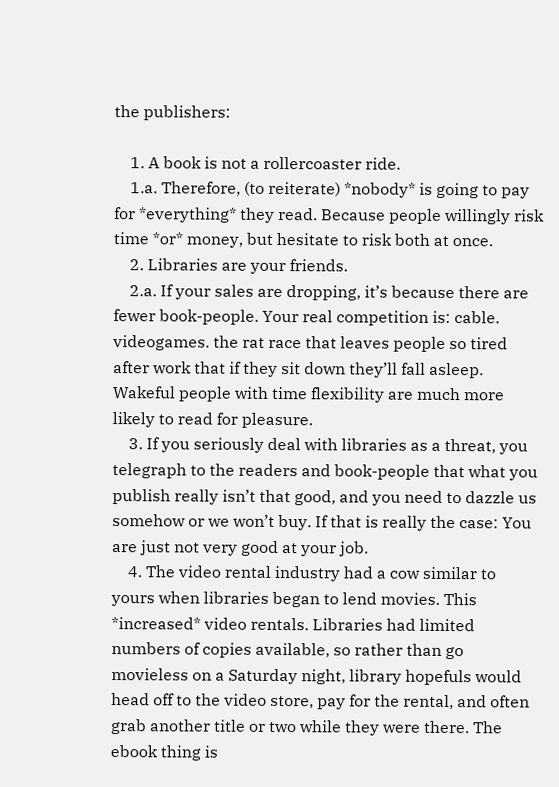the publishers:

    1. A book is not a rollercoaster ride.
    1.a. Therefore, (to reiterate) *nobody* is going to pay for *everything* they read. Because people willingly risk time *or* money, but hesitate to risk both at once.
    2. Libraries are your friends.
    2.a. If your sales are dropping, it’s because there are fewer book-people. Your real competition is: cable. videogames. the rat race that leaves people so tired after work that if they sit down they’ll fall asleep. Wakeful people with time flexibility are much more likely to read for pleasure.
    3. If you seriously deal with libraries as a threat, you telegraph to the readers and book-people that what you publish really isn’t that good, and you need to dazzle us somehow or we won’t buy. If that is really the case: You are just not very good at your job.
    4. The video rental industry had a cow similar to yours when libraries began to lend movies. This *increased* video rentals. Libraries had limited numbers of copies available, so rather than go movieless on a Saturday night, library hopefuls would head off to the video store, pay for the rental, and often grab another title or two while they were there. The ebook thing is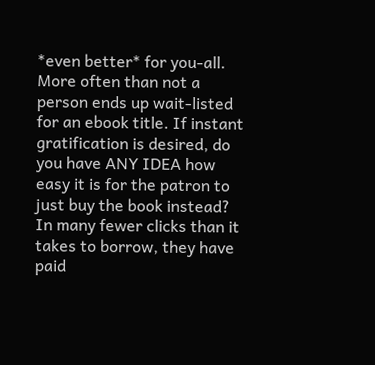*even better* for you-all. More often than not a person ends up wait-listed for an ebook title. If instant gratification is desired, do you have ANY IDEA how easy it is for the patron to just buy the book instead? In many fewer clicks than it takes to borrow, they have paid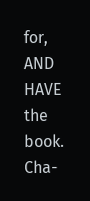for, AND HAVE the book. Cha-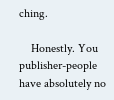ching.

    Honestly. You publisher-people have absolutely no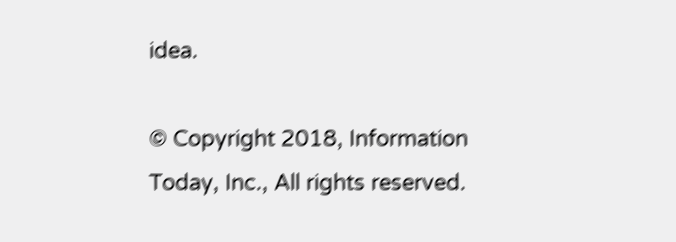idea.

© Copyright 2018, Information Today, Inc., All rights reserved.